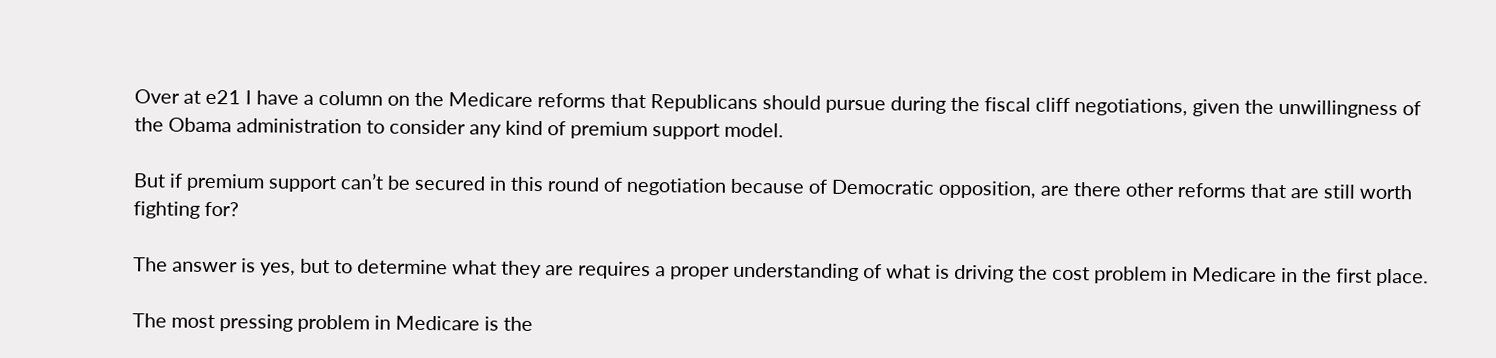Over at e21 I have a column on the Medicare reforms that Republicans should pursue during the fiscal cliff negotiations, given the unwillingness of the Obama administration to consider any kind of premium support model.

But if premium support can’t be secured in this round of negotiation because of Democratic opposition, are there other reforms that are still worth fighting for?

The answer is yes, but to determine what they are requires a proper understanding of what is driving the cost problem in Medicare in the first place.

The most pressing problem in Medicare is the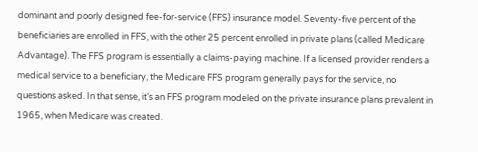dominant and poorly designed fee-for-service (FFS) insurance model. Seventy-five percent of the beneficiaries are enrolled in FFS, with the other 25 percent enrolled in private plans (called Medicare Advantage). The FFS program is essentially a claims-paying machine. If a licensed provider renders a medical service to a beneficiary, the Medicare FFS program generally pays for the service, no questions asked. In that sense, it’s an FFS program modeled on the private insurance plans prevalent in 1965, when Medicare was created.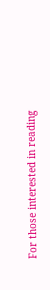For those interested in reading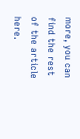more, you can find the rest of the article here.